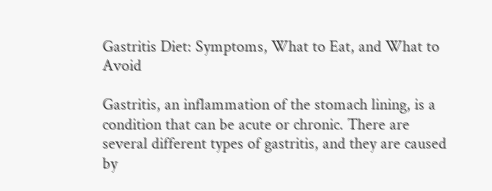Gastritis Diet: Symptoms, What to Eat, and What to Avoid

Gastritis, an inflammation of the stomach lining, is a condition that can be acute or chronic. There are several different types of gastritis, and they are caused by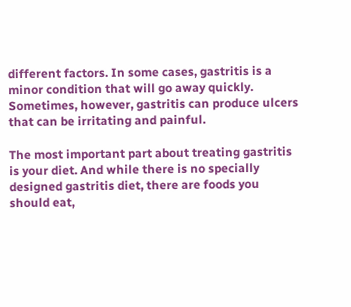different factors. In some cases, gastritis is a minor condition that will go away quickly. Sometimes, however, gastritis can produce ulcers that can be irritating and painful.

The most important part about treating gastritis is your diet. And while there is no specially designed gastritis diet, there are foods you should eat,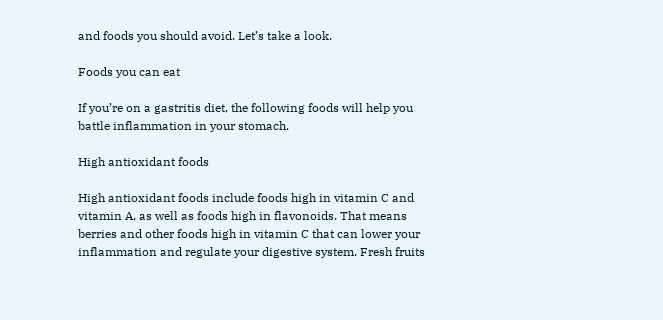and foods you should avoid. Let’s take a look.

Foods you can eat

If you’re on a gastritis diet, the following foods will help you battle inflammation in your stomach.

High antioxidant foods

High antioxidant foods include foods high in vitamin C and vitamin A, as well as foods high in flavonoids. That means berries and other foods high in vitamin C that can lower your inflammation and regulate your digestive system. Fresh fruits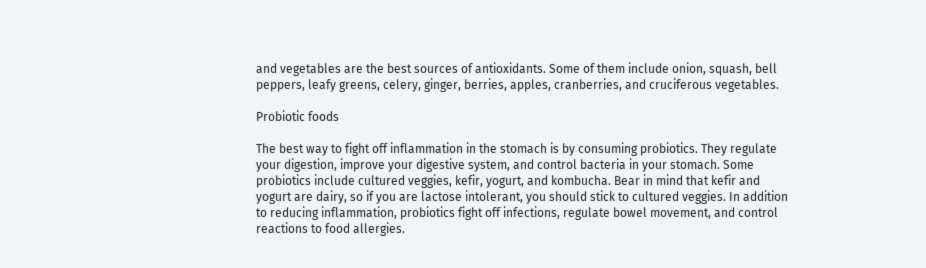and vegetables are the best sources of antioxidants. Some of them include onion, squash, bell peppers, leafy greens, celery, ginger, berries, apples, cranberries, and cruciferous vegetables.

Probiotic foods

The best way to fight off inflammation in the stomach is by consuming probiotics. They regulate your digestion, improve your digestive system, and control bacteria in your stomach. Some probiotics include cultured veggies, kefir, yogurt, and kombucha. Bear in mind that kefir and yogurt are dairy, so if you are lactose intolerant, you should stick to cultured veggies. In addition to reducing inflammation, probiotics fight off infections, regulate bowel movement, and control reactions to food allergies.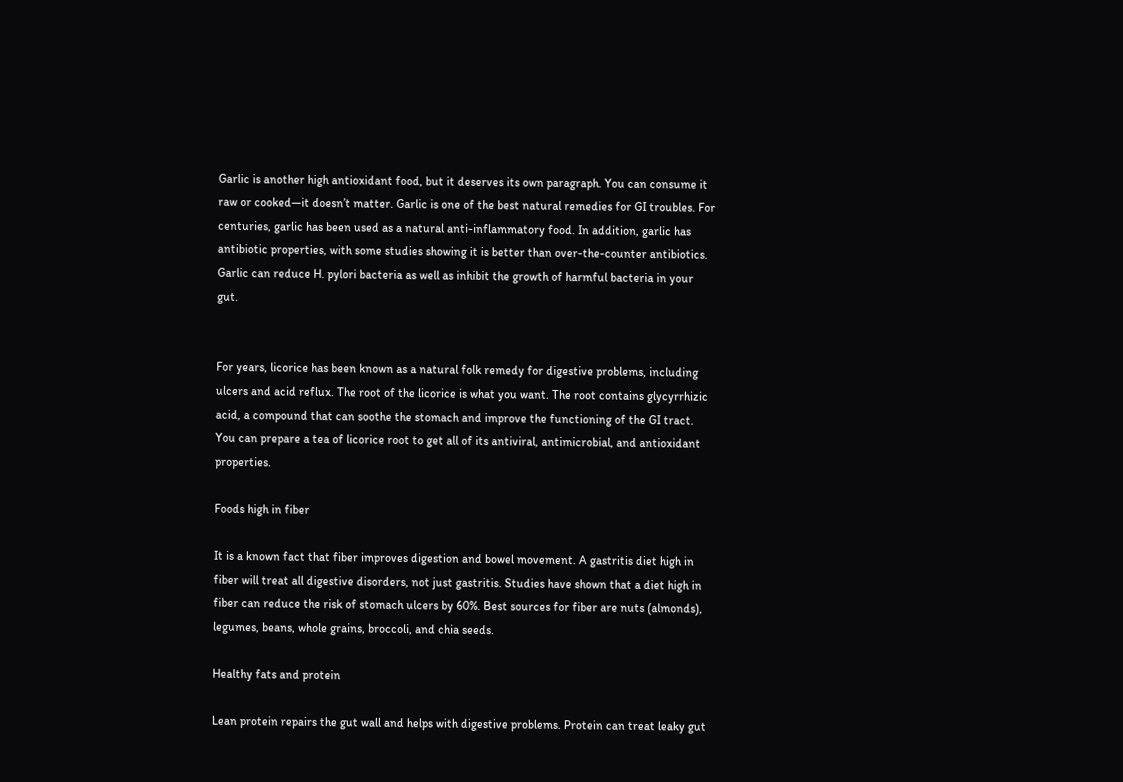Garlic is another high antioxidant food, but it deserves its own paragraph. You can consume it raw or cooked—it doesn’t matter. Garlic is one of the best natural remedies for GI troubles. For centuries, garlic has been used as a natural anti-inflammatory food. In addition, garlic has antibiotic properties, with some studies showing it is better than over-the-counter antibiotics. Garlic can reduce H. pylori bacteria as well as inhibit the growth of harmful bacteria in your gut.


For years, licorice has been known as a natural folk remedy for digestive problems, including ulcers and acid reflux. The root of the licorice is what you want. The root contains glycyrrhizic acid, a compound that can soothe the stomach and improve the functioning of the GI tract. You can prepare a tea of licorice root to get all of its antiviral, antimicrobial, and antioxidant properties.

Foods high in fiber

It is a known fact that fiber improves digestion and bowel movement. A gastritis diet high in fiber will treat all digestive disorders, not just gastritis. Studies have shown that a diet high in fiber can reduce the risk of stomach ulcers by 60%. Best sources for fiber are nuts (almonds), legumes, beans, whole grains, broccoli, and chia seeds.

Healthy fats and protein

Lean protein repairs the gut wall and helps with digestive problems. Protein can treat leaky gut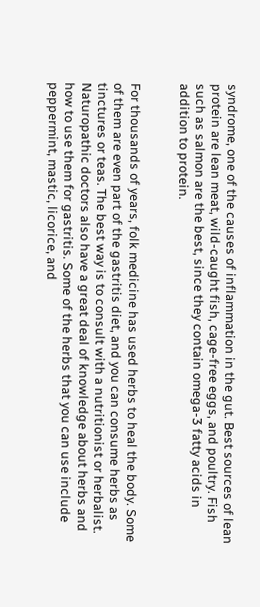syndrome, one of the causes of inflammation in the gut. Best sources of lean protein are lean meat, wild-caught fish, cage-free eggs, and poultry. Fish such as salmon are the best, since they contain omega-3 fatty acids in addition to protein.


For thousands of years, folk medicine has used herbs to heal the body. Some of them are even part of the gastritis diet, and you can consume herbs as tinctures or teas. The best way is to consult with a nutritionist or herbalist. Naturopathic doctors also have a great deal of knowledge about herbs and how to use them for gastritis. Some of the herbs that you can use include peppermint, mastic, licorice, and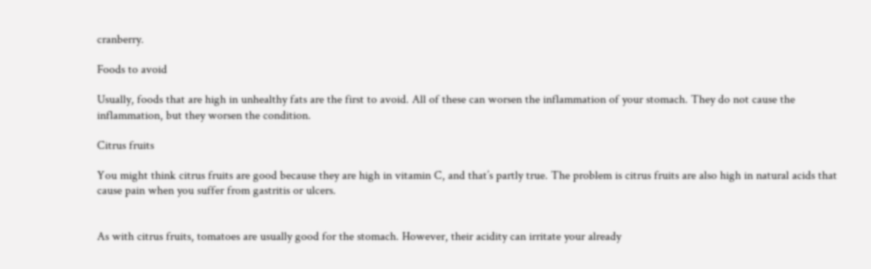cranberry.

Foods to avoid

Usually, foods that are high in unhealthy fats are the first to avoid. All of these can worsen the inflammation of your stomach. They do not cause the inflammation, but they worsen the condition.

Citrus fruits

You might think citrus fruits are good because they are high in vitamin C, and that’s partly true. The problem is citrus fruits are also high in natural acids that cause pain when you suffer from gastritis or ulcers.


As with citrus fruits, tomatoes are usually good for the stomach. However, their acidity can irritate your already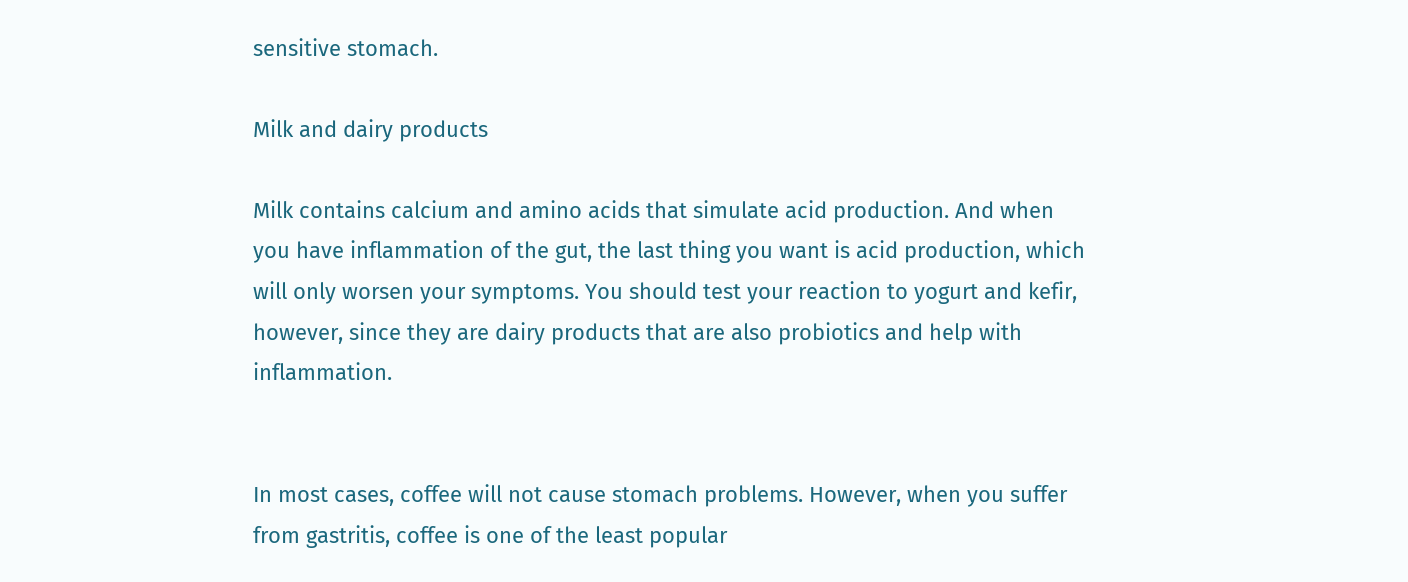sensitive stomach.

Milk and dairy products

Milk contains calcium and amino acids that simulate acid production. And when you have inflammation of the gut, the last thing you want is acid production, which will only worsen your symptoms. You should test your reaction to yogurt and kefir, however, since they are dairy products that are also probiotics and help with inflammation.


In most cases, coffee will not cause stomach problems. However, when you suffer from gastritis, coffee is one of the least popular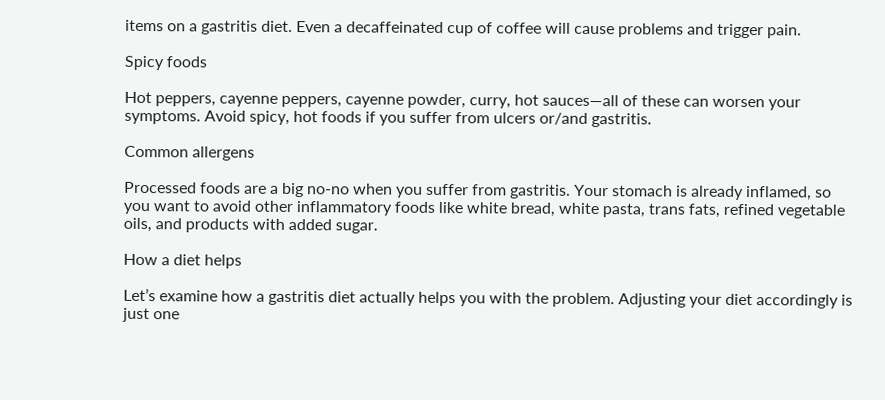items on a gastritis diet. Even a decaffeinated cup of coffee will cause problems and trigger pain.

Spicy foods

Hot peppers, cayenne peppers, cayenne powder, curry, hot sauces—all of these can worsen your symptoms. Avoid spicy, hot foods if you suffer from ulcers or/and gastritis.

Common allergens

Processed foods are a big no-no when you suffer from gastritis. Your stomach is already inflamed, so you want to avoid other inflammatory foods like white bread, white pasta, trans fats, refined vegetable oils, and products with added sugar.

How a diet helps

Let’s examine how a gastritis diet actually helps you with the problem. Adjusting your diet accordingly is just one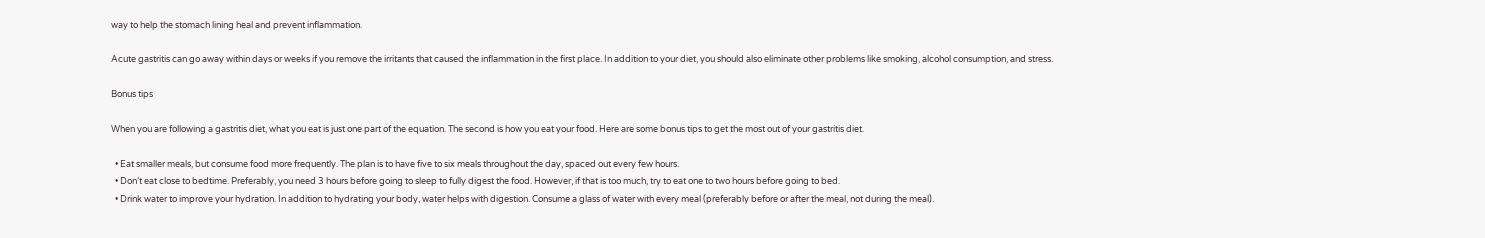way to help the stomach lining heal and prevent inflammation.

Acute gastritis can go away within days or weeks if you remove the irritants that caused the inflammation in the first place. In addition to your diet, you should also eliminate other problems like smoking, alcohol consumption, and stress.

Bonus tips

When you are following a gastritis diet, what you eat is just one part of the equation. The second is how you eat your food. Here are some bonus tips to get the most out of your gastritis diet.

  • Eat smaller meals, but consume food more frequently. The plan is to have five to six meals throughout the day, spaced out every few hours.
  • Don’t eat close to bedtime. Preferably, you need 3 hours before going to sleep to fully digest the food. However, if that is too much, try to eat one to two hours before going to bed.
  • Drink water to improve your hydration. In addition to hydrating your body, water helps with digestion. Consume a glass of water with every meal (preferably before or after the meal, not during the meal).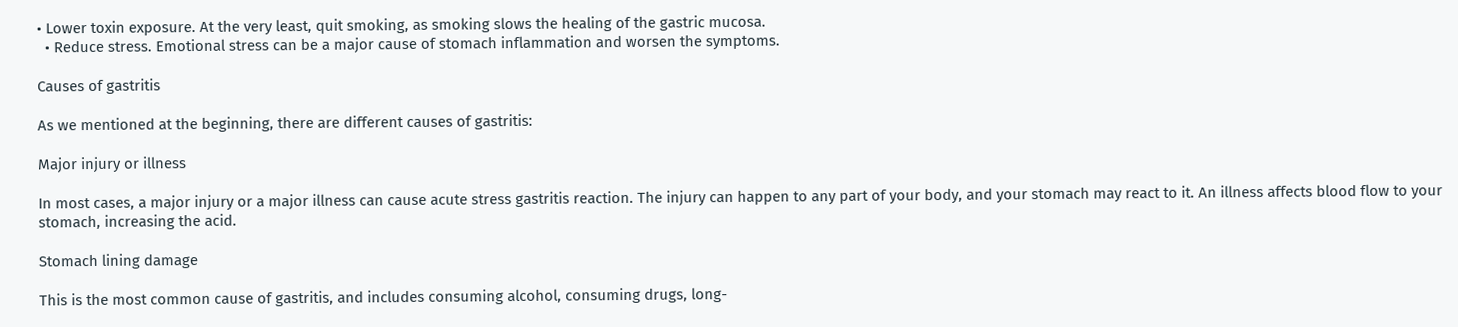• Lower toxin exposure. At the very least, quit smoking, as smoking slows the healing of the gastric mucosa.
  • Reduce stress. Emotional stress can be a major cause of stomach inflammation and worsen the symptoms.

Causes of gastritis

As we mentioned at the beginning, there are different causes of gastritis:

Major injury or illness

In most cases, a major injury or a major illness can cause acute stress gastritis reaction. The injury can happen to any part of your body, and your stomach may react to it. An illness affects blood flow to your stomach, increasing the acid.

Stomach lining damage

This is the most common cause of gastritis, and includes consuming alcohol, consuming drugs, long-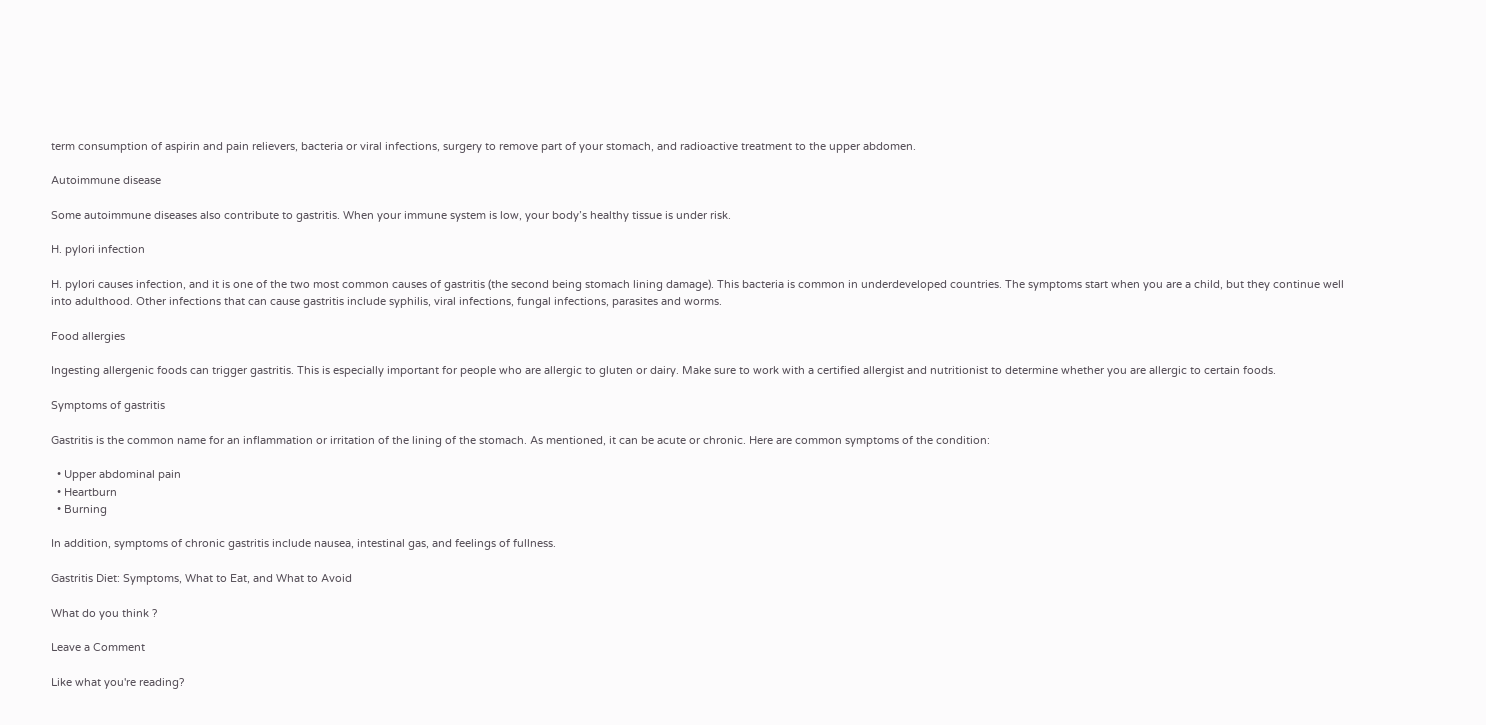term consumption of aspirin and pain relievers, bacteria or viral infections, surgery to remove part of your stomach, and radioactive treatment to the upper abdomen.

Autoimmune disease

Some autoimmune diseases also contribute to gastritis. When your immune system is low, your body’s healthy tissue is under risk.

H. pylori infection

H. pylori causes infection, and it is one of the two most common causes of gastritis (the second being stomach lining damage). This bacteria is common in underdeveloped countries. The symptoms start when you are a child, but they continue well into adulthood. Other infections that can cause gastritis include syphilis, viral infections, fungal infections, parasites and worms.

Food allergies

Ingesting allergenic foods can trigger gastritis. This is especially important for people who are allergic to gluten or dairy. Make sure to work with a certified allergist and nutritionist to determine whether you are allergic to certain foods.

Symptoms of gastritis

Gastritis is the common name for an inflammation or irritation of the lining of the stomach. As mentioned, it can be acute or chronic. Here are common symptoms of the condition:

  • Upper abdominal pain
  • Heartburn
  • Burning

In addition, symptoms of chronic gastritis include nausea, intestinal gas, and feelings of fullness.

Gastritis Diet: Symptoms, What to Eat, and What to Avoid

What do you think ?

Leave a Comment

Like what you're reading?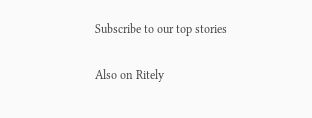Subscribe to our top stories

Also on Ritely